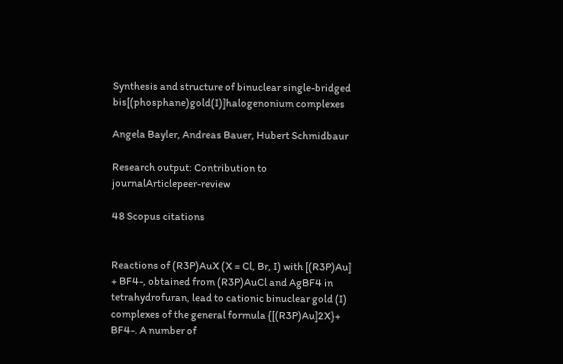Synthesis and structure of binuclear single-bridged bis[(phosphane)gold(I)]halogenonium complexes

Angela Bayler, Andreas Bauer, Hubert Schmidbaur

Research output: Contribution to journalArticlepeer-review

48 Scopus citations


Reactions of (R3P)AuX (X = Cl, Br, I) with [(R3P)Au] + BF4-, obtained from (R3P)AuCl and AgBF4 in tetrahydrofuran, lead to cationic binuclear gold (I) complexes of the general formula {[(R3P)Au]2X}+ BF4-. A number of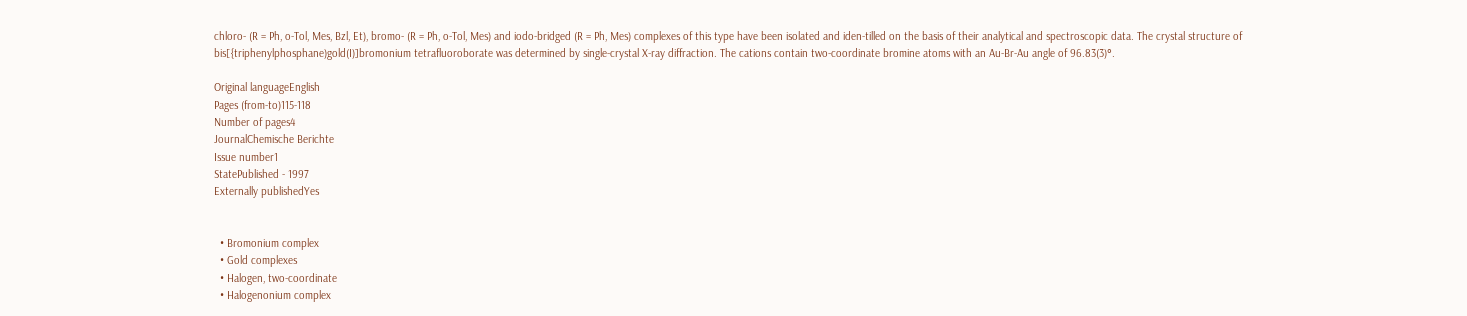chloro- (R = Ph, o-Tol, Mes, Bzl, Et), bromo- (R = Ph, o-Tol, Mes) and iodo-bridged (R = Ph, Mes) complexes of this type have been isolated and iden-tilled on the basis of their analytical and spectroscopic data. The crystal structure of bis[{triphenylphosphane)gold(I)]bromonium tetrafluoroborate was determined by single-crystal X-ray diffraction. The cations contain two-coordinate bromine atoms with an Au-Br-Au angle of 96.83(3)°.

Original languageEnglish
Pages (from-to)115-118
Number of pages4
JournalChemische Berichte
Issue number1
StatePublished - 1997
Externally publishedYes


  • Bromonium complex
  • Gold complexes
  • Halogen, two-coordinate
  • Halogenonium complex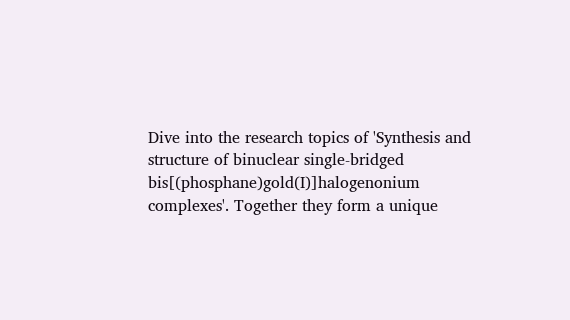Dive into the research topics of 'Synthesis and structure of binuclear single-bridged bis[(phosphane)gold(I)]halogenonium complexes'. Together they form a unique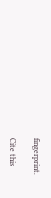fingerprint.

Cite this